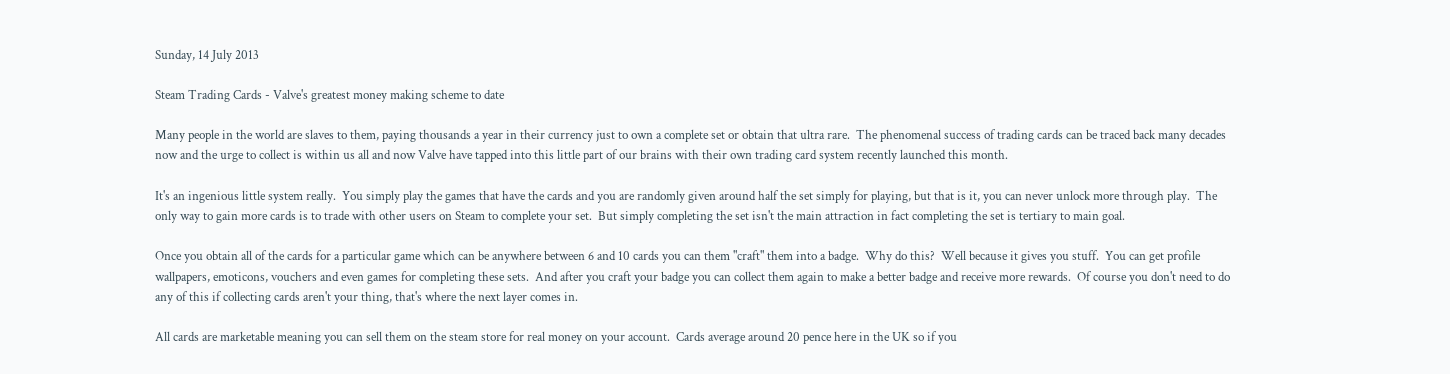Sunday, 14 July 2013

Steam Trading Cards - Valve's greatest money making scheme to date

Many people in the world are slaves to them, paying thousands a year in their currency just to own a complete set or obtain that ultra rare.  The phenomenal success of trading cards can be traced back many decades now and the urge to collect is within us all and now Valve have tapped into this little part of our brains with their own trading card system recently launched this month.

It's an ingenious little system really.  You simply play the games that have the cards and you are randomly given around half the set simply for playing, but that is it, you can never unlock more through play.  The only way to gain more cards is to trade with other users on Steam to complete your set.  But simply completing the set isn't the main attraction in fact completing the set is tertiary to main goal.

Once you obtain all of the cards for a particular game which can be anywhere between 6 and 10 cards you can them "craft" them into a badge.  Why do this?  Well because it gives you stuff.  You can get profile wallpapers, emoticons, vouchers and even games for completing these sets.  And after you craft your badge you can collect them again to make a better badge and receive more rewards.  Of course you don't need to do any of this if collecting cards aren't your thing, that's where the next layer comes in.

All cards are marketable meaning you can sell them on the steam store for real money on your account.  Cards average around 20 pence here in the UK so if you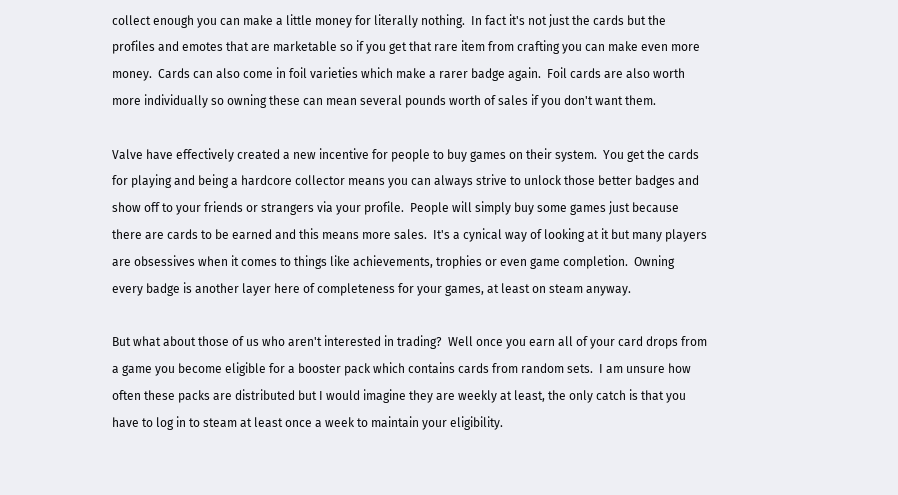collect enough you can make a little money for literally nothing.  In fact it's not just the cards but the profiles and emotes that are marketable so if you get that rare item from crafting you can make even more money.  Cards can also come in foil varieties which make a rarer badge again.  Foil cards are also worth more individually so owning these can mean several pounds worth of sales if you don't want them.

Valve have effectively created a new incentive for people to buy games on their system.  You get the cards for playing and being a hardcore collector means you can always strive to unlock those better badges and show off to your friends or strangers via your profile.  People will simply buy some games just because there are cards to be earned and this means more sales.  It's a cynical way of looking at it but many players are obsessives when it comes to things like achievements, trophies or even game completion.  Owning every badge is another layer here of completeness for your games, at least on steam anyway.

But what about those of us who aren't interested in trading?  Well once you earn all of your card drops from a game you become eligible for a booster pack which contains cards from random sets.  I am unsure how often these packs are distributed but I would imagine they are weekly at least, the only catch is that you have to log in to steam at least once a week to maintain your eligibility.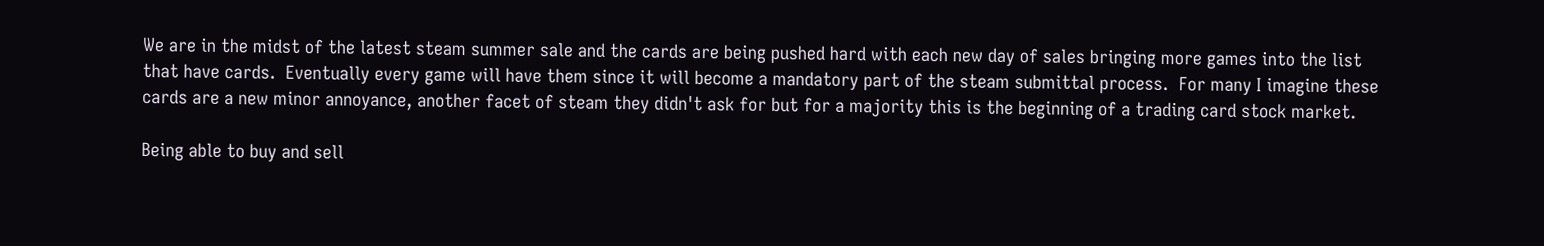We are in the midst of the latest steam summer sale and the cards are being pushed hard with each new day of sales bringing more games into the list that have cards.  Eventually every game will have them since it will become a mandatory part of the steam submittal process.  For many I imagine these cards are a new minor annoyance, another facet of steam they didn't ask for but for a majority this is the beginning of a trading card stock market.

Being able to buy and sell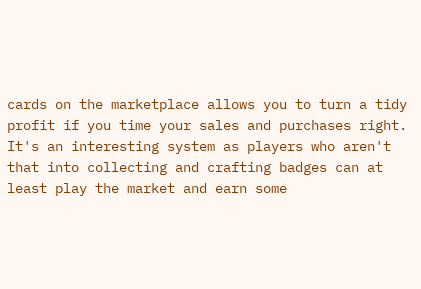cards on the marketplace allows you to turn a tidy profit if you time your sales and purchases right.  It's an interesting system as players who aren't that into collecting and crafting badges can at least play the market and earn some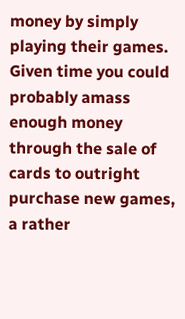money by simply playing their games.  Given time you could probably amass enough money through the sale of cards to outright purchase new games, a rather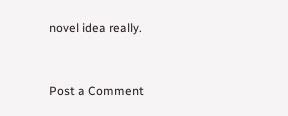novel idea really.


Post a Comment